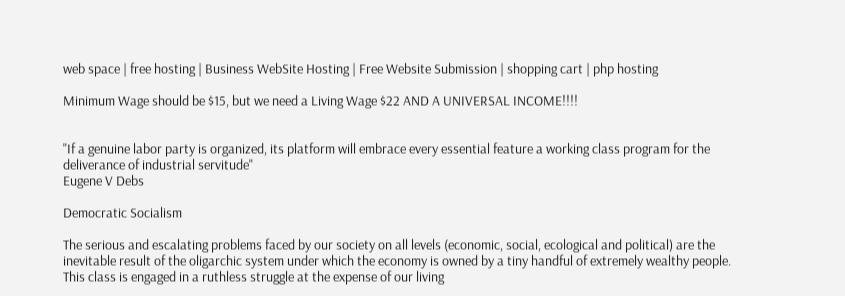web space | free hosting | Business WebSite Hosting | Free Website Submission | shopping cart | php hosting

Minimum Wage should be $15, but we need a Living Wage $22 AND A UNIVERSAL INCOME!!!!


"If a genuine labor party is organized, its platform will embrace every essential feature a working class program for the deliverance of industrial servitude"
Eugene V Debs

Democratic Socialism

The serious and escalating problems faced by our society on all levels (economic, social, ecological and political) are the inevitable result of the oligarchic system under which the economy is owned by a tiny handful of extremely wealthy people. This class is engaged in a ruthless struggle at the expense of our living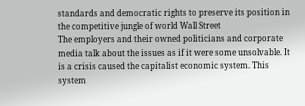standards and democratic rights to preserve its position in the competitive jungle of world Wall Street
The employers and their owned politicians and corporate media talk about the issues as if it were some unsolvable. It is a crisis caused the capitalist economic system. This system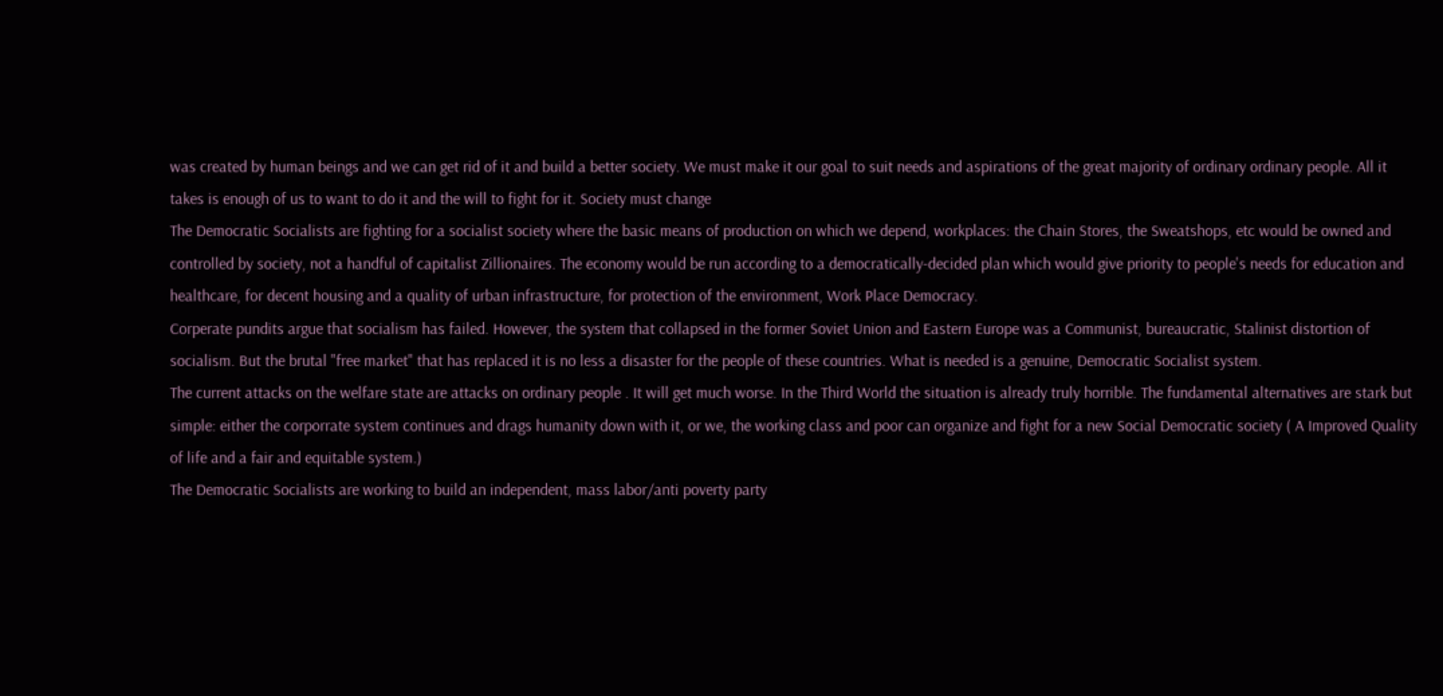was created by human beings and we can get rid of it and build a better society. We must make it our goal to suit needs and aspirations of the great majority of ordinary ordinary people. All it takes is enough of us to want to do it and the will to fight for it. Society must change
The Democratic Socialists are fighting for a socialist society where the basic means of production on which we depend, workplaces: the Chain Stores, the Sweatshops, etc would be owned and controlled by society, not a handful of capitalist Zillionaires. The economy would be run according to a democratically-decided plan which would give priority to people's needs for education and healthcare, for decent housing and a quality of urban infrastructure, for protection of the environment, Work Place Democracy.
Corperate pundits argue that socialism has failed. However, the system that collapsed in the former Soviet Union and Eastern Europe was a Communist, bureaucratic, Stalinist distortion of socialism. But the brutal "free market" that has replaced it is no less a disaster for the people of these countries. What is needed is a genuine, Democratic Socialist system.
The current attacks on the welfare state are attacks on ordinary people . It will get much worse. In the Third World the situation is already truly horrible. The fundamental alternatives are stark but simple: either the corporrate system continues and drags humanity down with it, or we, the working class and poor can organize and fight for a new Social Democratic society ( A Improved Quality of life and a fair and equitable system.)
The Democratic Socialists are working to build an independent, mass labor/anti poverty party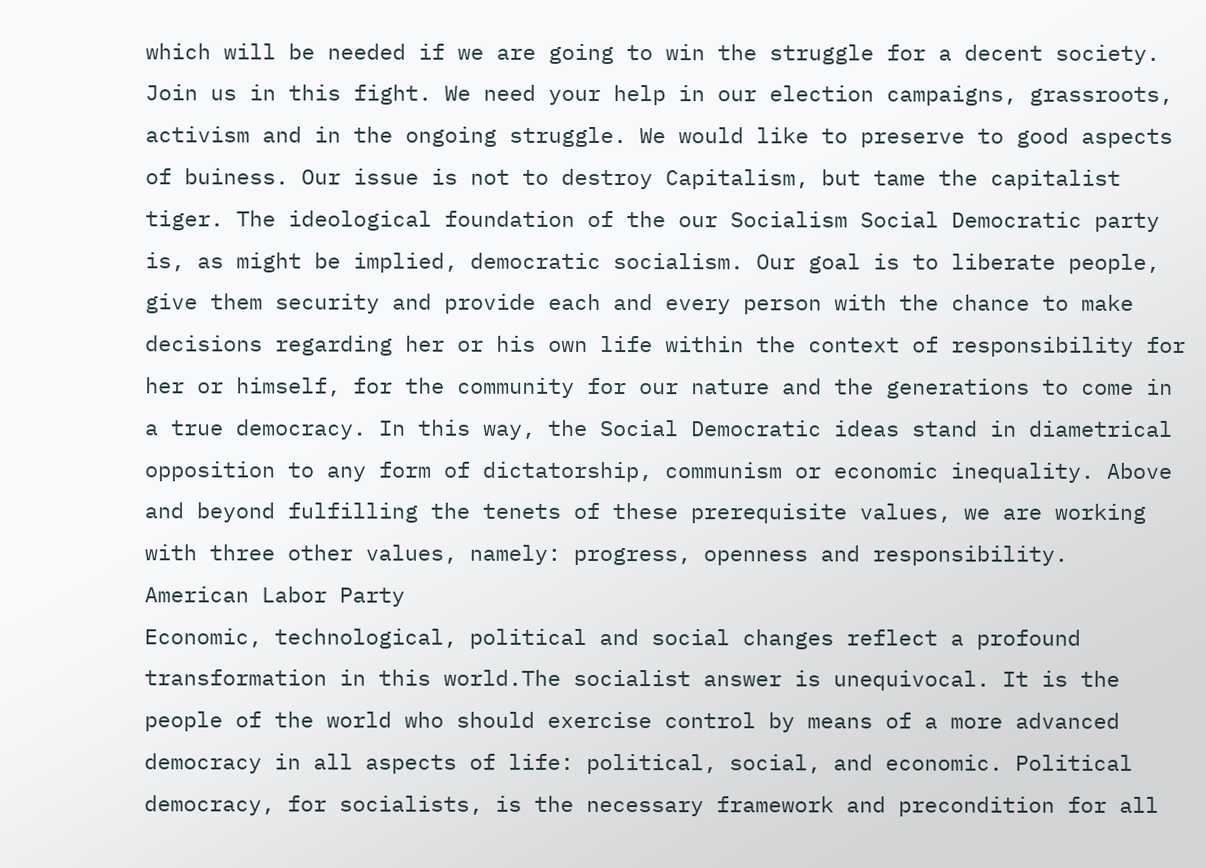which will be needed if we are going to win the struggle for a decent society. Join us in this fight. We need your help in our election campaigns, grassroots, activism and in the ongoing struggle. We would like to preserve to good aspects of buiness. Our issue is not to destroy Capitalism, but tame the capitalist tiger. The ideological foundation of the our Socialism Social Democratic party is, as might be implied, democratic socialism. Our goal is to liberate people, give them security and provide each and every person with the chance to make decisions regarding her or his own life within the context of responsibility for her or himself, for the community for our nature and the generations to come in a true democracy. In this way, the Social Democratic ideas stand in diametrical opposition to any form of dictatorship, communism or economic inequality. Above and beyond fulfilling the tenets of these prerequisite values, we are working with three other values, namely: progress, openness and responsibility.
American Labor Party
Economic, technological, political and social changes reflect a profound transformation in this world.The socialist answer is unequivocal. It is the people of the world who should exercise control by means of a more advanced democracy in all aspects of life: political, social, and economic. Political democracy, for socialists, is the necessary framework and precondition for all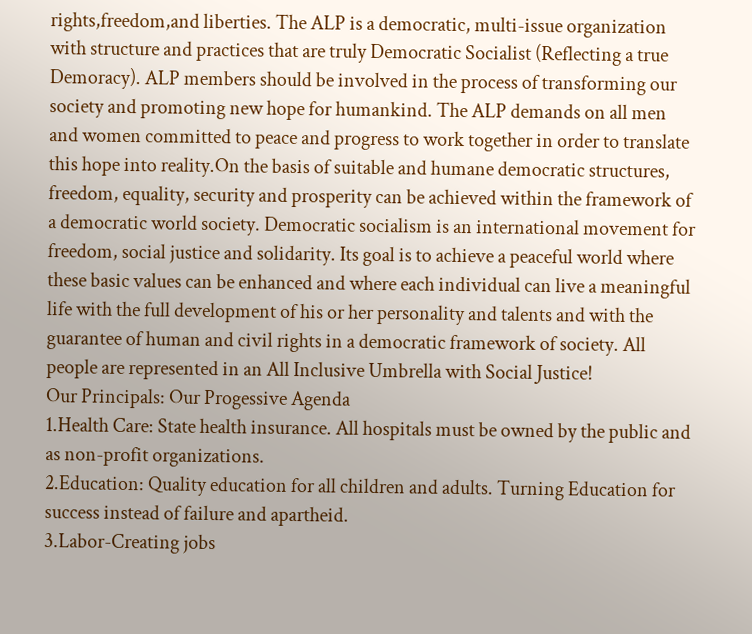rights,freedom,and liberties. The ALP is a democratic, multi-issue organization with structure and practices that are truly Democratic Socialist (Reflecting a true Demoracy). ALP members should be involved in the process of transforming our society and promoting new hope for humankind. The ALP demands on all men and women committed to peace and progress to work together in order to translate this hope into reality.On the basis of suitable and humane democratic structures, freedom, equality, security and prosperity can be achieved within the framework of a democratic world society. Democratic socialism is an international movement for freedom, social justice and solidarity. Its goal is to achieve a peaceful world where these basic values can be enhanced and where each individual can live a meaningful life with the full development of his or her personality and talents and with the guarantee of human and civil rights in a democratic framework of society. All people are represented in an All Inclusive Umbrella with Social Justice!
Our Principals: Our Progessive Agenda
1.Health Care: State health insurance. All hospitals must be owned by the public and as non-profit organizations.
2.Education: Quality education for all children and adults. Turning Education for success instead of failure and apartheid.
3.Labor-Creating jobs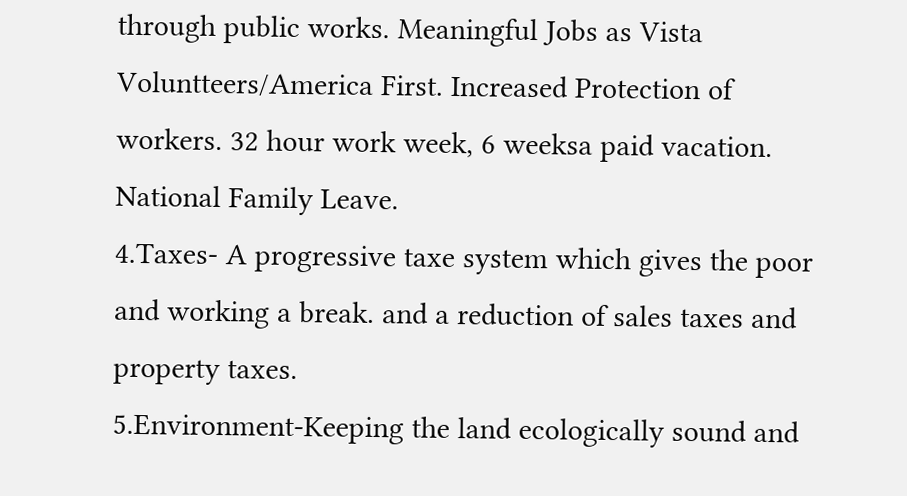through public works. Meaningful Jobs as Vista Voluntteers/America First. Increased Protection of workers. 32 hour work week, 6 weeksa paid vacation. National Family Leave.
4.Taxes- A progressive taxe system which gives the poor and working a break. and a reduction of sales taxes and property taxes.
5.Environment-Keeping the land ecologically sound and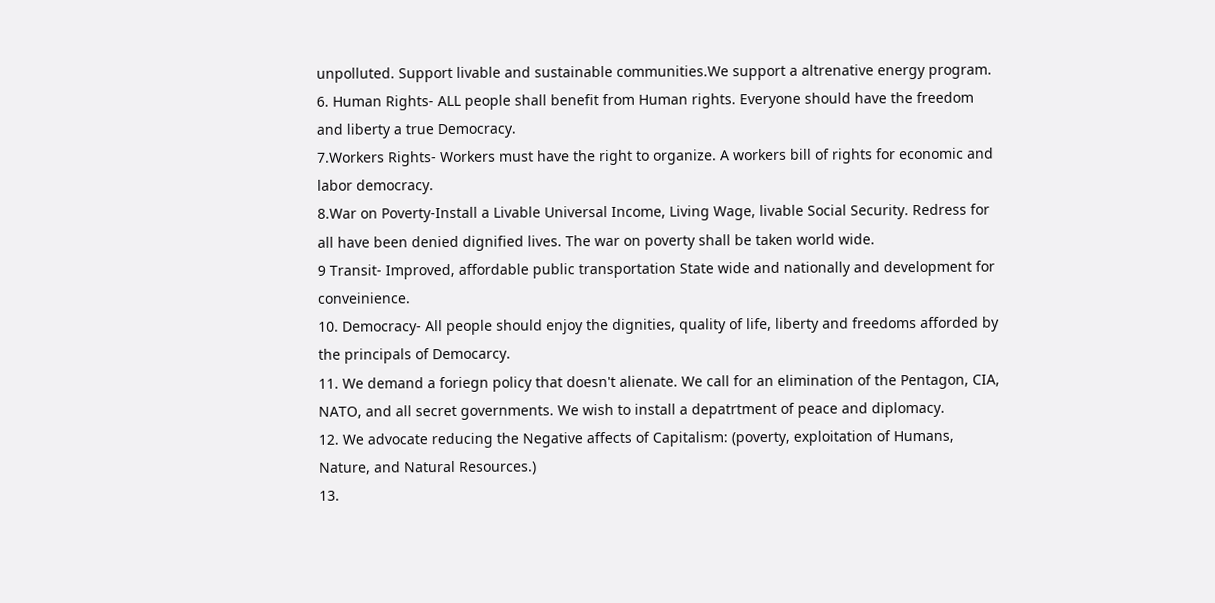unpolluted. Support livable and sustainable communities.We support a altrenative energy program.
6. Human Rights- ALL people shall benefit from Human rights. Everyone should have the freedom and liberty a true Democracy.
7.Workers Rights- Workers must have the right to organize. A workers bill of rights for economic and labor democracy.
8.War on Poverty-Install a Livable Universal Income, Living Wage, livable Social Security. Redress for all have been denied dignified lives. The war on poverty shall be taken world wide.
9 Transit- Improved, affordable public transportation State wide and nationally and development for conveinience.
10. Democracy- All people should enjoy the dignities, quality of life, liberty and freedoms afforded by the principals of Democarcy.
11. We demand a foriegn policy that doesn't alienate. We call for an elimination of the Pentagon, CIA, NATO, and all secret governments. We wish to install a depatrtment of peace and diplomacy.
12. We advocate reducing the Negative affects of Capitalism: (poverty, exploitation of Humans, Nature, and Natural Resources.)
13.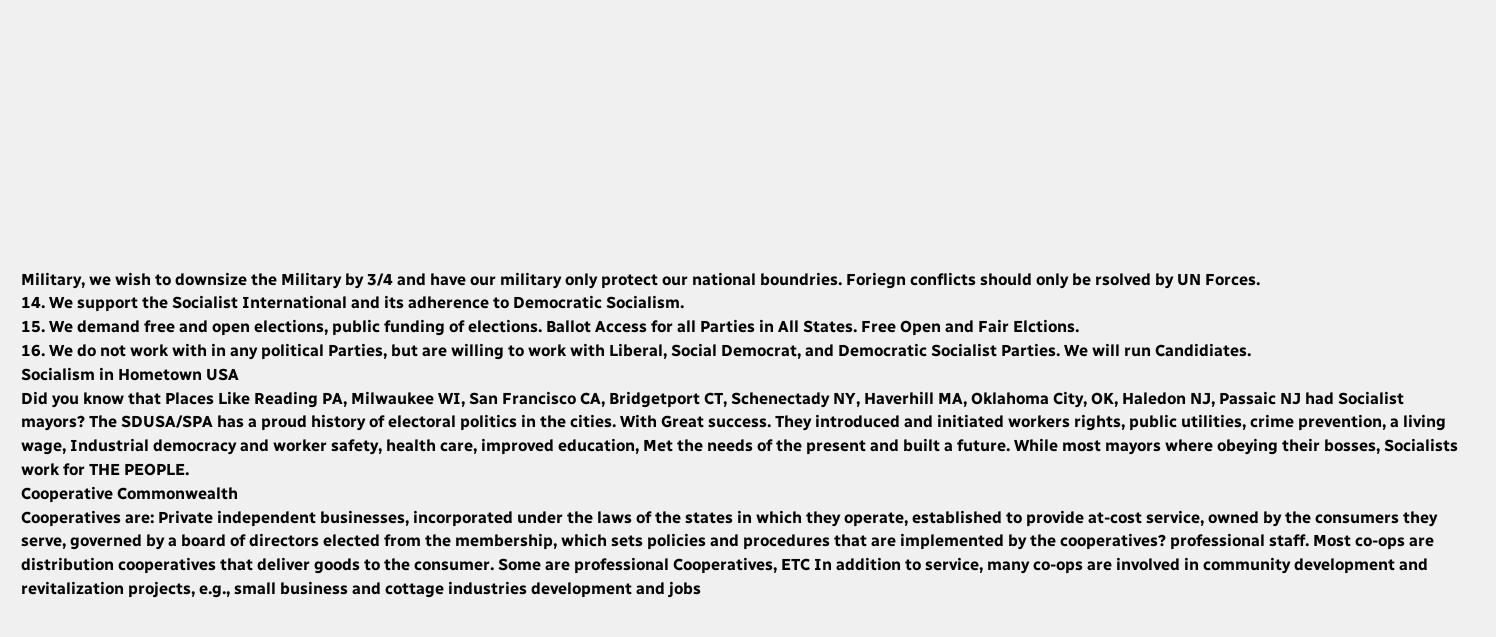Military, we wish to downsize the Military by 3/4 and have our military only protect our national boundries. Foriegn conflicts should only be rsolved by UN Forces.
14. We support the Socialist International and its adherence to Democratic Socialism.
15. We demand free and open elections, public funding of elections. Ballot Access for all Parties in All States. Free Open and Fair Elctions.
16. We do not work with in any political Parties, but are willing to work with Liberal, Social Democrat, and Democratic Socialist Parties. We will run Candidiates.
Socialism in Hometown USA
Did you know that Places Like Reading PA, Milwaukee WI, San Francisco CA, Bridgetport CT, Schenectady NY, Haverhill MA, Oklahoma City, OK, Haledon NJ, Passaic NJ had Socialist mayors? The SDUSA/SPA has a proud history of electoral politics in the cities. With Great success. They introduced and initiated workers rights, public utilities, crime prevention, a living wage, Industrial democracy and worker safety, health care, improved education, Met the needs of the present and built a future. While most mayors where obeying their bosses, Socialists work for THE PEOPLE.
Cooperative Commonwealth
Cooperatives are: Private independent businesses, incorporated under the laws of the states in which they operate, established to provide at-cost service, owned by the consumers they serve, governed by a board of directors elected from the membership, which sets policies and procedures that are implemented by the cooperatives? professional staff. Most co-ops are distribution cooperatives that deliver goods to the consumer. Some are professional Cooperatives, ETC In addition to service, many co-ops are involved in community development and revitalization projects, e.g., small business and cottage industries development and jobs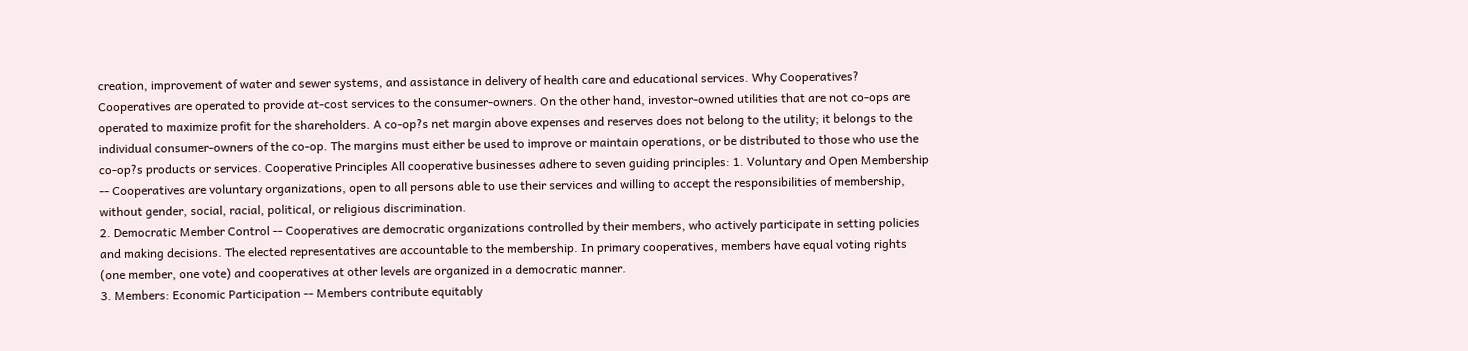creation, improvement of water and sewer systems, and assistance in delivery of health care and educational services. Why Cooperatives? Cooperatives are operated to provide at-cost services to the consumer-owners. On the other hand, investor-owned utilities that are not co-ops are operated to maximize profit for the shareholders. A co-op?s net margin above expenses and reserves does not belong to the utility; it belongs to the individual consumer-owners of the co-op. The margins must either be used to improve or maintain operations, or be distributed to those who use the co-op?s products or services. Cooperative Principles All cooperative businesses adhere to seven guiding principles: 1. Voluntary and Open Membership -- Cooperatives are voluntary organizations, open to all persons able to use their services and willing to accept the responsibilities of membership, without gender, social, racial, political, or religious discrimination.
2. Democratic Member Control -- Cooperatives are democratic organizations controlled by their members, who actively participate in setting policies and making decisions. The elected representatives are accountable to the membership. In primary cooperatives, members have equal voting rights (one member, one vote) and cooperatives at other levels are organized in a democratic manner.
3. Members: Economic Participation -- Members contribute equitably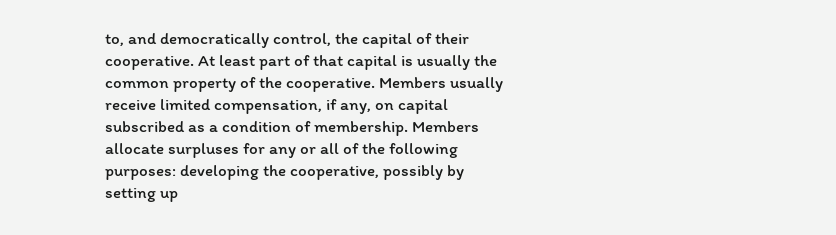to, and democratically control, the capital of their cooperative. At least part of that capital is usually the common property of the cooperative. Members usually receive limited compensation, if any, on capital subscribed as a condition of membership. Members allocate surpluses for any or all of the following purposes: developing the cooperative, possibly by setting up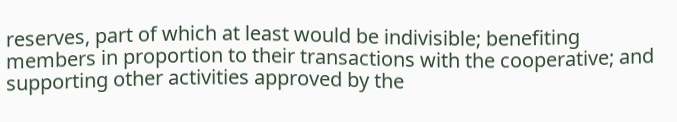reserves, part of which at least would be indivisible; benefiting members in proportion to their transactions with the cooperative; and supporting other activities approved by the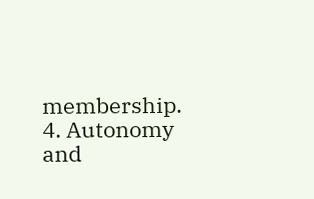membership.
4. Autonomy and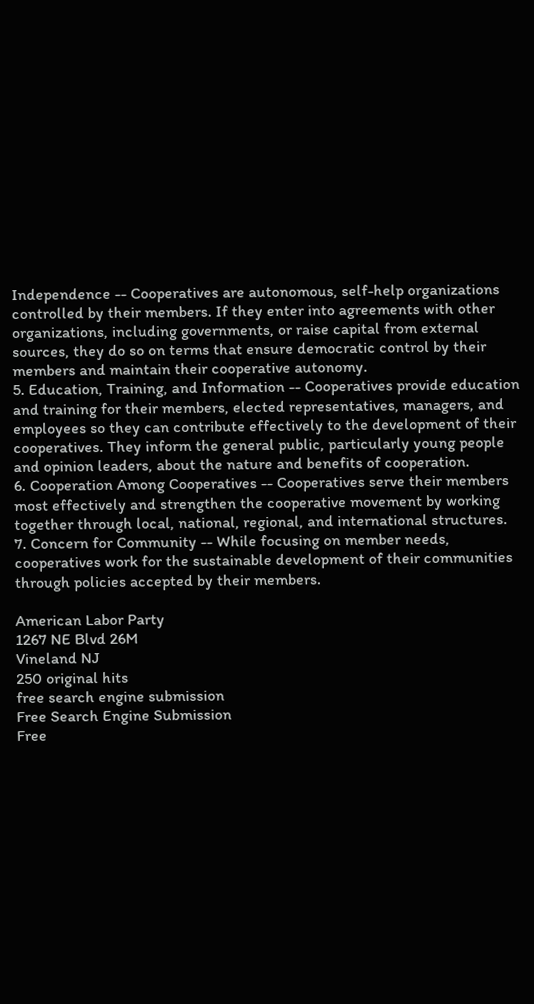Independence -- Cooperatives are autonomous, self-help organizations controlled by their members. If they enter into agreements with other organizations, including governments, or raise capital from external sources, they do so on terms that ensure democratic control by their members and maintain their cooperative autonomy.
5. Education, Training, and Information -- Cooperatives provide education and training for their members, elected representatives, managers, and employees so they can contribute effectively to the development of their cooperatives. They inform the general public, particularly young people and opinion leaders, about the nature and benefits of cooperation.
6. Cooperation Among Cooperatives -- Cooperatives serve their members most effectively and strengthen the cooperative movement by working together through local, national, regional, and international structures.
7. Concern for Community -- While focusing on member needs, cooperatives work for the sustainable development of their communities through policies accepted by their members.

American Labor Party
1267 NE Blvd 26M
Vineland NJ
250 original hits
free search engine submission
Free Search Engine Submission
Free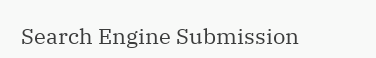Search Engine Submission